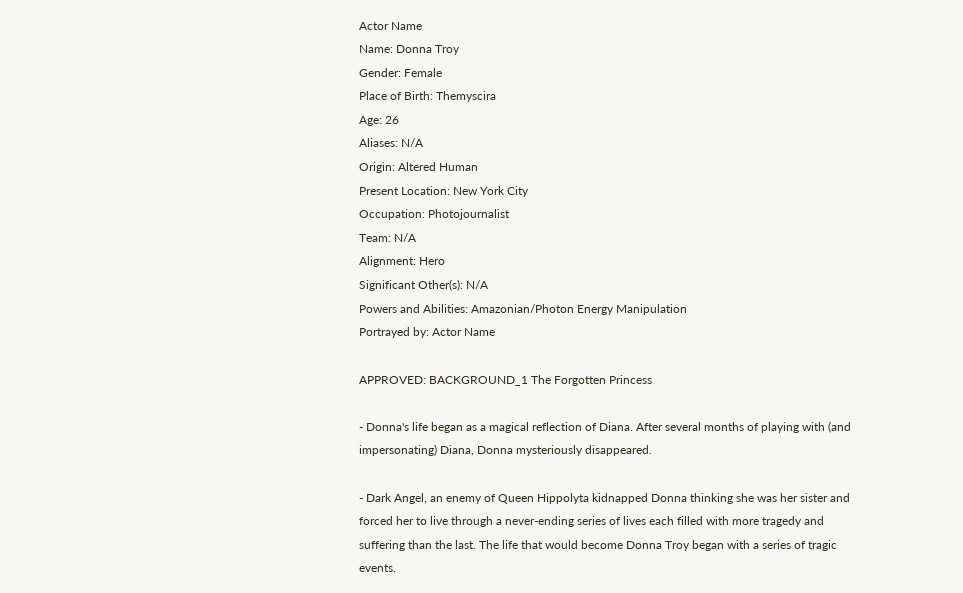Actor Name
Name: Donna Troy
Gender: Female
Place of Birth: Themyscira
Age: 26
Aliases: N/A
Origin: Altered Human
Present Location: New York City
Occupation: Photojournalist
Team: N/A
Alignment: Hero
Significant Other(s): N/A
Powers and Abilities: Amazonian/Photon Energy Manipulation
Portrayed by: Actor Name

APPROVED: BACKGROUND_1 The Forgotten Princess

- Donna's life began as a magical reflection of Diana. After several months of playing with (and impersonating) Diana, Donna mysteriously disappeared.

- Dark Angel, an enemy of Queen Hippolyta kidnapped Donna thinking she was her sister and forced her to live through a never-ending series of lives each filled with more tragedy and suffering than the last. The life that would become Donna Troy began with a series of tragic events.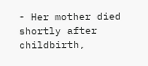- Her mother died shortly after childbirth,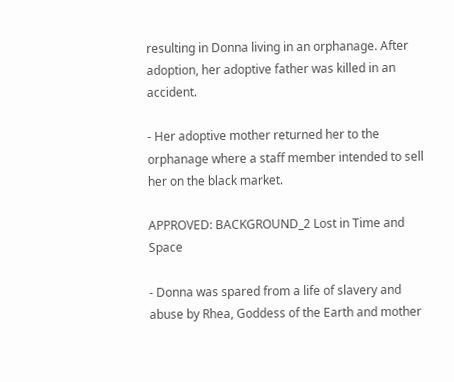resulting in Donna living in an orphanage. After adoption, her adoptive father was killed in an accident.

- Her adoptive mother returned her to the orphanage where a staff member intended to sell her on the black market.

APPROVED: BACKGROUND_2 Lost in Time and Space

- Donna was spared from a life of slavery and abuse by Rhea, Goddess of the Earth and mother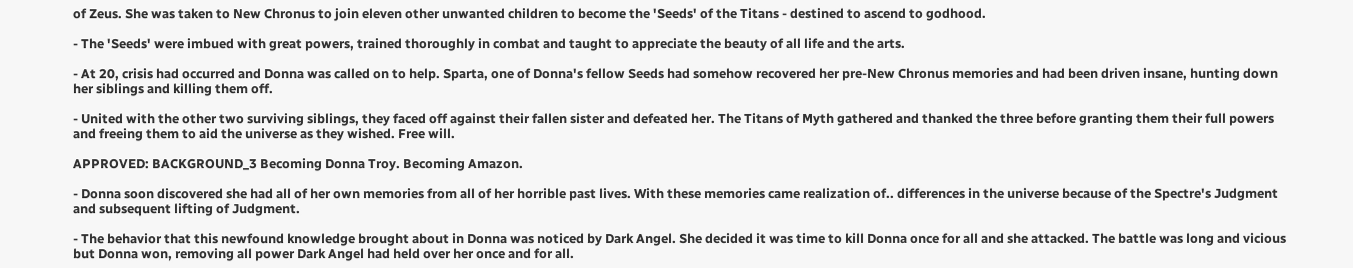of Zeus. She was taken to New Chronus to join eleven other unwanted children to become the 'Seeds' of the Titans - destined to ascend to godhood.

- The 'Seeds' were imbued with great powers, trained thoroughly in combat and taught to appreciate the beauty of all life and the arts.

- At 20, crisis had occurred and Donna was called on to help. Sparta, one of Donna's fellow Seeds had somehow recovered her pre-New Chronus memories and had been driven insane, hunting down her siblings and killing them off.

- United with the other two surviving siblings, they faced off against their fallen sister and defeated her. The Titans of Myth gathered and thanked the three before granting them their full powers and freeing them to aid the universe as they wished. Free will.

APPROVED: BACKGROUND_3 Becoming Donna Troy. Becoming Amazon.

- Donna soon discovered she had all of her own memories from all of her horrible past lives. With these memories came realization of.. differences in the universe because of the Spectre's Judgment and subsequent lifting of Judgment.

- The behavior that this newfound knowledge brought about in Donna was noticed by Dark Angel. She decided it was time to kill Donna once for all and she attacked. The battle was long and vicious but Donna won, removing all power Dark Angel had held over her once and for all.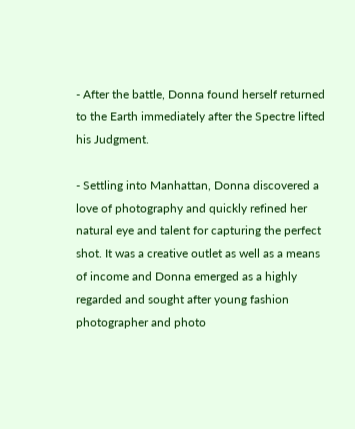- After the battle, Donna found herself returned to the Earth immediately after the Spectre lifted his Judgment.

- Settling into Manhattan, Donna discovered a love of photography and quickly refined her natural eye and talent for capturing the perfect shot. It was a creative outlet as well as a means of income and Donna emerged as a highly regarded and sought after young fashion photographer and photo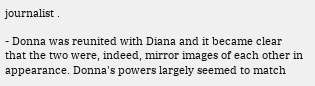journalist .

- Donna was reunited with Diana and it became clear that the two were, indeed, mirror images of each other in appearance. Donna's powers largely seemed to match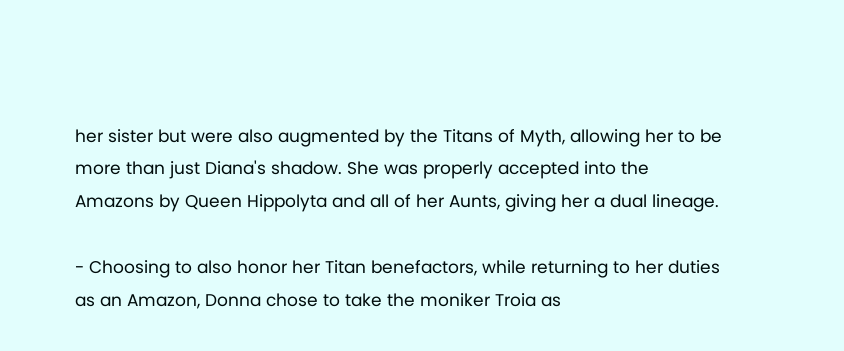her sister but were also augmented by the Titans of Myth, allowing her to be more than just Diana's shadow. She was properly accepted into the Amazons by Queen Hippolyta and all of her Aunts, giving her a dual lineage.

- Choosing to also honor her Titan benefactors, while returning to her duties as an Amazon, Donna chose to take the moniker Troia as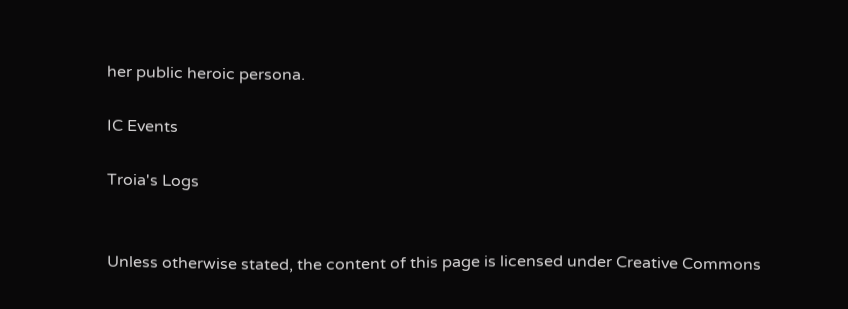her public heroic persona.

IC Events

Troia's Logs


Unless otherwise stated, the content of this page is licensed under Creative Commons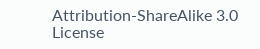Attribution-ShareAlike 3.0 License